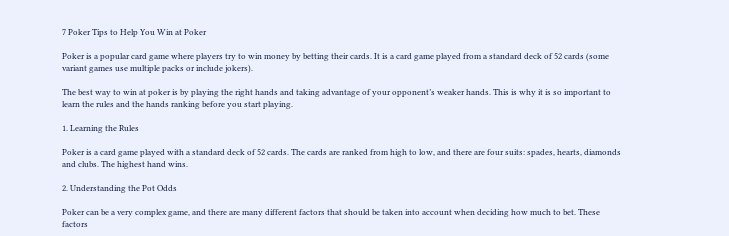7 Poker Tips to Help You Win at Poker

Poker is a popular card game where players try to win money by betting their cards. It is a card game played from a standard deck of 52 cards (some variant games use multiple packs or include jokers).

The best way to win at poker is by playing the right hands and taking advantage of your opponent’s weaker hands. This is why it is so important to learn the rules and the hands ranking before you start playing.

1. Learning the Rules

Poker is a card game played with a standard deck of 52 cards. The cards are ranked from high to low, and there are four suits: spades, hearts, diamonds and clubs. The highest hand wins.

2. Understanding the Pot Odds

Poker can be a very complex game, and there are many different factors that should be taken into account when deciding how much to bet. These factors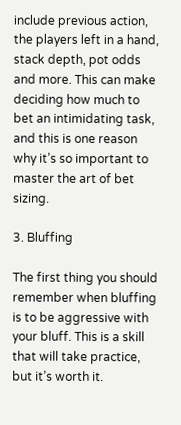include previous action, the players left in a hand, stack depth, pot odds and more. This can make deciding how much to bet an intimidating task, and this is one reason why it’s so important to master the art of bet sizing.

3. Bluffing

The first thing you should remember when bluffing is to be aggressive with your bluff. This is a skill that will take practice, but it’s worth it.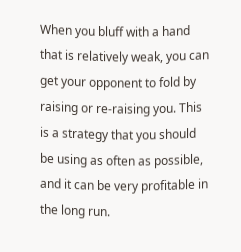When you bluff with a hand that is relatively weak, you can get your opponent to fold by raising or re-raising you. This is a strategy that you should be using as often as possible, and it can be very profitable in the long run.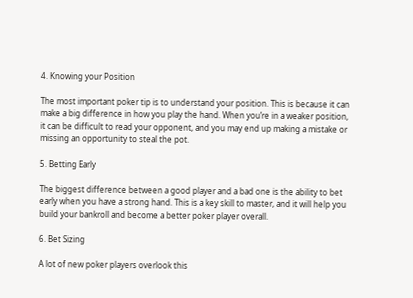4. Knowing your Position

The most important poker tip is to understand your position. This is because it can make a big difference in how you play the hand. When you’re in a weaker position, it can be difficult to read your opponent, and you may end up making a mistake or missing an opportunity to steal the pot.

5. Betting Early

The biggest difference between a good player and a bad one is the ability to bet early when you have a strong hand. This is a key skill to master, and it will help you build your bankroll and become a better poker player overall.

6. Bet Sizing

A lot of new poker players overlook this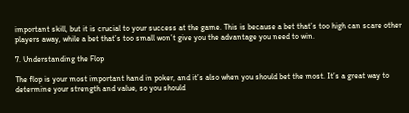important skill, but it is crucial to your success at the game. This is because a bet that’s too high can scare other players away, while a bet that’s too small won’t give you the advantage you need to win.

7. Understanding the Flop

The flop is your most important hand in poker, and it’s also when you should bet the most. It’s a great way to determine your strength and value, so you should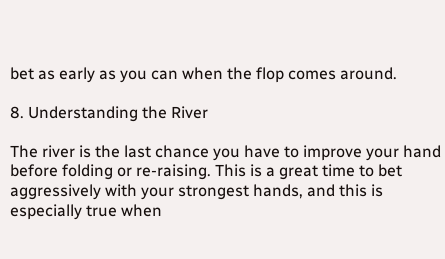bet as early as you can when the flop comes around.

8. Understanding the River

The river is the last chance you have to improve your hand before folding or re-raising. This is a great time to bet aggressively with your strongest hands, and this is especially true when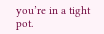you’re in a tight pot.